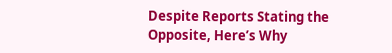Despite Reports Stating the Opposite, Here’s Why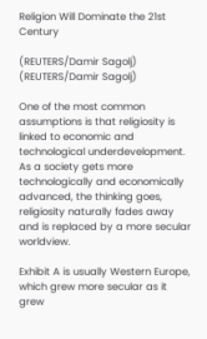Religion Will Dominate the 21st Century

(REUTERS/Damir Sagolj)
(REUTERS/Damir Sagolj)

One of the most common assumptions is that religiosity is linked to economic and technological underdevelopment. As a society gets more technologically and economically advanced, the thinking goes, religiosity naturally fades away and is replaced by a more secular worldview.

Exhibit A is usually Western Europe, which grew more secular as it grew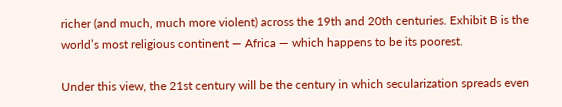richer (and much, much more violent) across the 19th and 20th centuries. Exhibit B is the world’s most religious continent — Africa — which happens to be its poorest.

Under this view, the 21st century will be the century in which secularization spreads even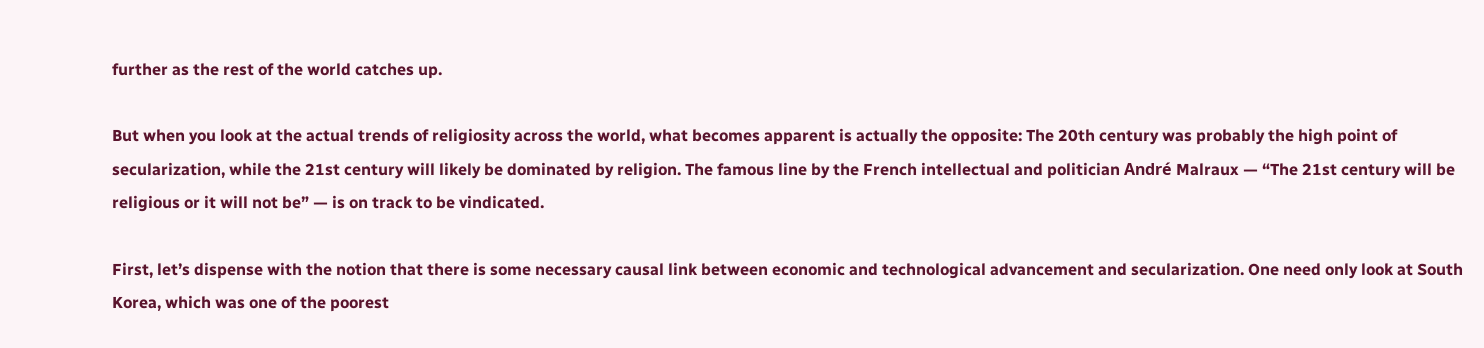further as the rest of the world catches up.

But when you look at the actual trends of religiosity across the world, what becomes apparent is actually the opposite: The 20th century was probably the high point of secularization, while the 21st century will likely be dominated by religion. The famous line by the French intellectual and politician André Malraux — “The 21st century will be religious or it will not be” — is on track to be vindicated.

First, let’s dispense with the notion that there is some necessary causal link between economic and technological advancement and secularization. One need only look at South Korea, which was one of the poorest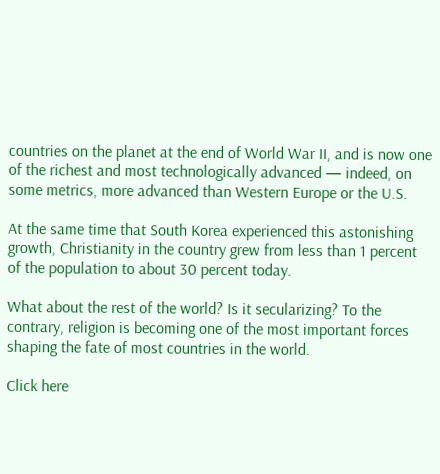countries on the planet at the end of World War II, and is now one of the richest and most technologically advanced — indeed, on some metrics, more advanced than Western Europe or the U.S.

At the same time that South Korea experienced this astonishing growth, Christianity in the country grew from less than 1 percent of the population to about 30 percent today.

What about the rest of the world? Is it secularizing? To the contrary, religion is becoming one of the most important forces shaping the fate of most countries in the world.

Click here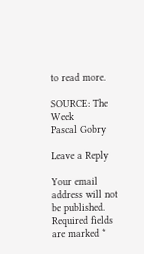to read more.

SOURCE: The Week
Pascal Gobry

Leave a Reply

Your email address will not be published. Required fields are marked *